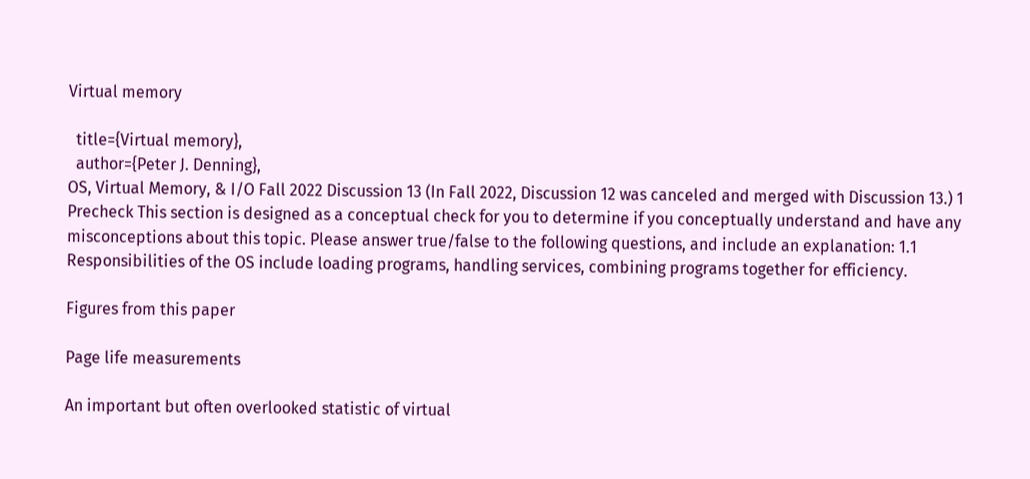Virtual memory

  title={Virtual memory},
  author={Peter J. Denning},
OS, Virtual Memory, & I/O Fall 2022 Discussion 13 (In Fall 2022, Discussion 12 was canceled and merged with Discussion 13.) 1 Precheck This section is designed as a conceptual check for you to determine if you conceptually understand and have any misconceptions about this topic. Please answer true/false to the following questions, and include an explanation: 1.1 Responsibilities of the OS include loading programs, handling services, combining programs together for efficiency.

Figures from this paper

Page life measurements

An important but often overlooked statistic of virtual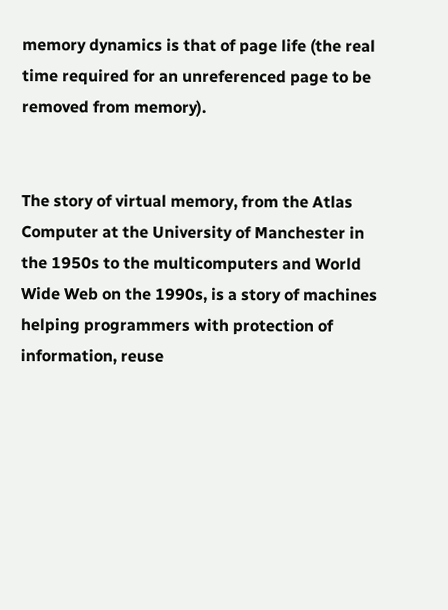memory dynamics is that of page life (the real time required for an unreferenced page to be removed from memory).


The story of virtual memory, from the Atlas Computer at the University of Manchester in the 1950s to the multicomputers and World Wide Web on the 1990s, is a story of machines helping programmers with protection of information, reuse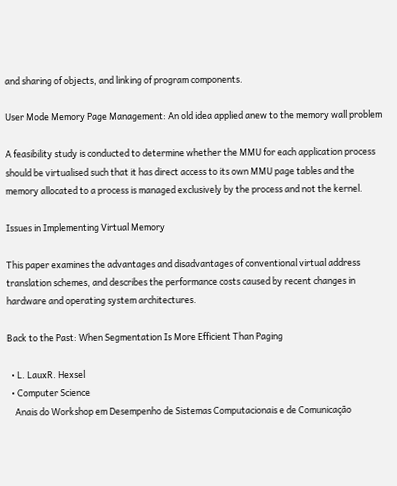and sharing of objects, and linking of program components.

User Mode Memory Page Management: An old idea applied anew to the memory wall problem

A feasibility study is conducted to determine whether the MMU for each application process should be virtualised such that it has direct access to its own MMU page tables and the memory allocated to a process is managed exclusively by the process and not the kernel.

Issues in Implementing Virtual Memory

This paper examines the advantages and disadvantages of conventional virtual address translation schemes, and describes the performance costs caused by recent changes in hardware and operating system architectures.

Back to the Past: When Segmentation Is More Efficient Than Paging

  • L. LauxR. Hexsel
  • Computer Science
    Anais do Workshop em Desempenho de Sistemas Computacionais e de Comunicação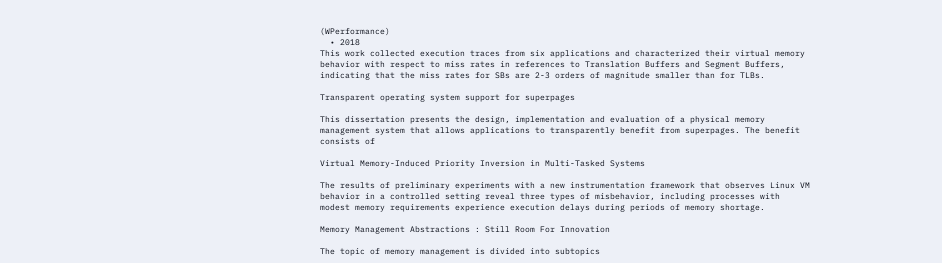(WPerformance)
  • 2018
This work collected execution traces from six applications and characterized their virtual memory behavior with respect to miss rates in references to Translation Buffers and Segment Buffers, indicating that the miss rates for SBs are 2-3 orders of magnitude smaller than for TLBs.

Transparent operating system support for superpages

This dissertation presents the design, implementation and evaluation of a physical memory management system that allows applications to transparently benefit from superpages. The benefit consists of

Virtual Memory-Induced Priority Inversion in Multi-Tasked Systems

The results of preliminary experiments with a new instrumentation framework that observes Linux VM behavior in a controlled setting reveal three types of misbehavior, including processes with modest memory requirements experience execution delays during periods of memory shortage.

Memory Management Abstractions : Still Room For Innovation

The topic of memory management is divided into subtopics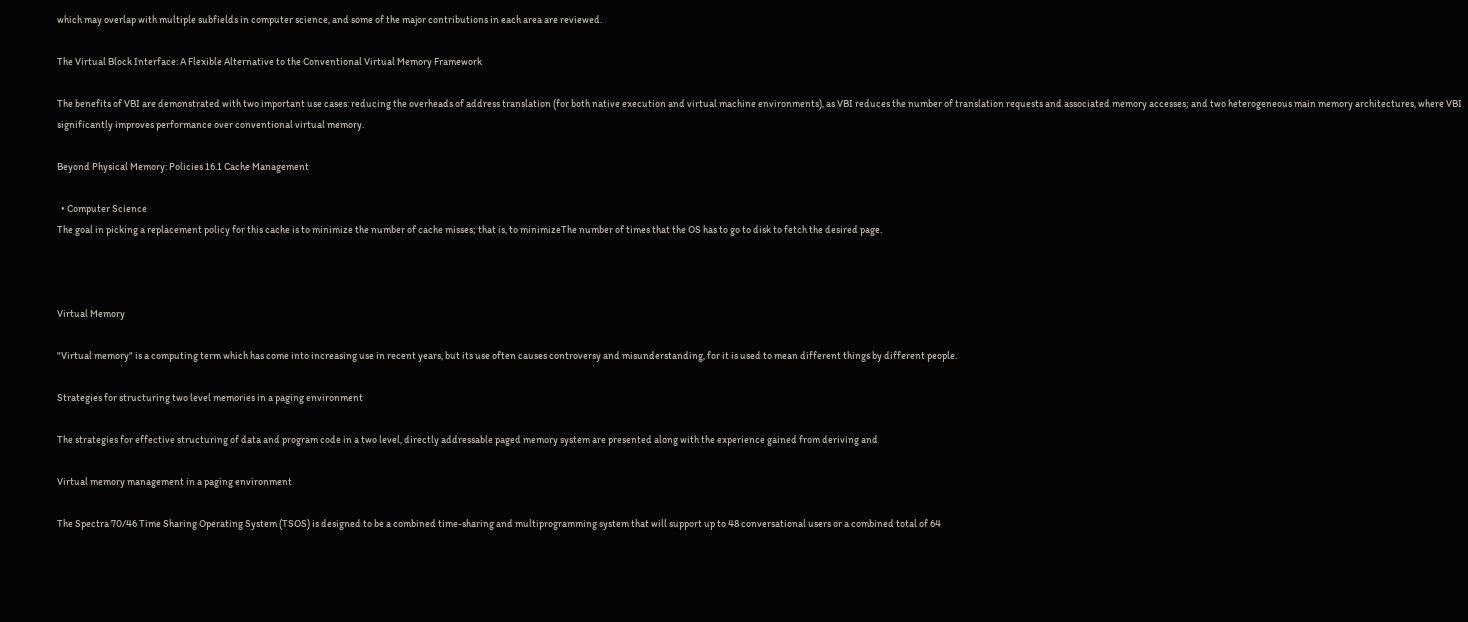which may overlap with multiple subfields in computer science, and some of the major contributions in each area are reviewed.

The Virtual Block Interface: A Flexible Alternative to the Conventional Virtual Memory Framework

The benefits of VBI are demonstrated with two important use cases: reducing the overheads of address translation (for both native execution and virtual machine environments), as VBI reduces the number of translation requests and associated memory accesses; and two heterogeneous main memory architectures, where VBI significantly improves performance over conventional virtual memory.

Beyond Physical Memory: Policies 16.1 Cache Management

  • Computer Science
The goal in picking a replacement policy for this cache is to minimize the number of cache misses; that is, to minimizeThe number of times that the OS has to go to disk to fetch the desired page.



Virtual Memory

"Virtual memory" is a computing term which has come into increasing use in recent years, but its use often causes controversy and misunderstanding, for it is used to mean different things by different people.

Strategies for structuring two level memories in a paging environment

The strategies for effective structuring of data and program code in a two level, directly addressable paged memory system are presented along with the experience gained from deriving and

Virtual memory management in a paging environment

The Spectra 70/46 Time Sharing Operating System (TSOS) is designed to be a combined time-sharing and multiprogramming system that will support up to 48 conversational users or a combined total of 64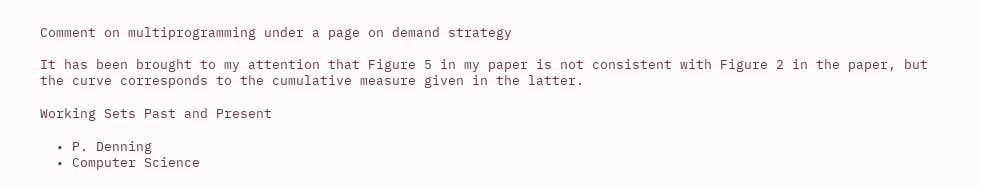Comment on multiprogramming under a page on demand strategy

It has been brought to my attention that Figure 5 in my paper is not consistent with Figure 2 in the paper, but the curve corresponds to the cumulative measure given in the latter.

Working Sets Past and Present

  • P. Denning
  • Computer Science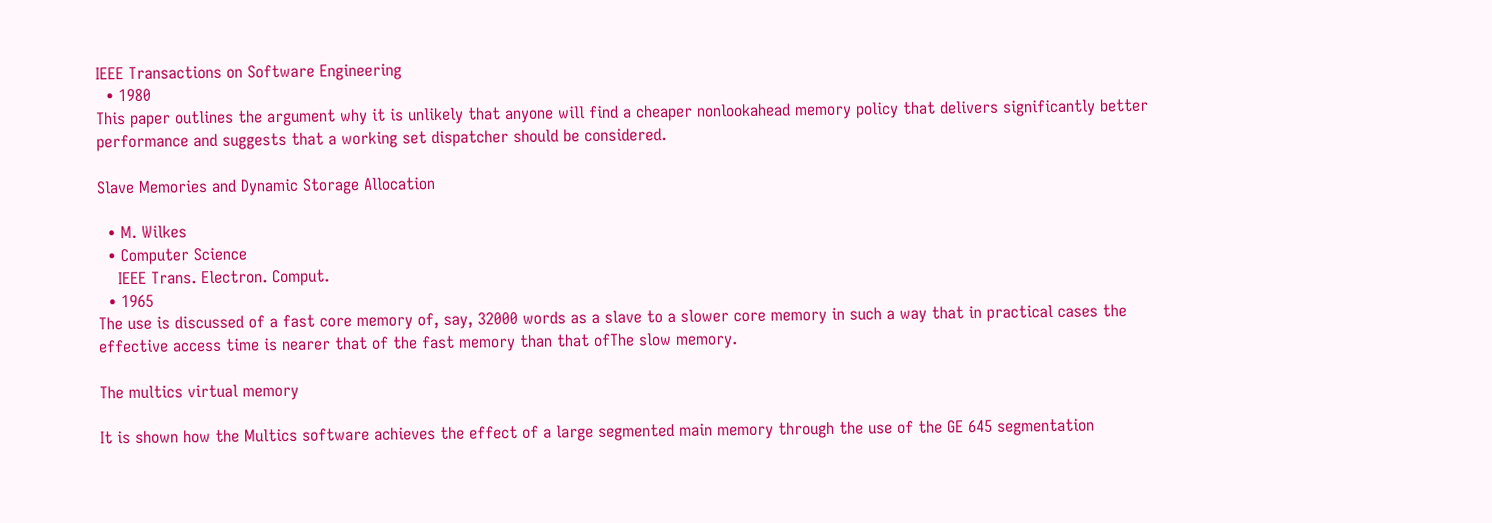IEEE Transactions on Software Engineering
  • 1980
This paper outlines the argument why it is unlikely that anyone will find a cheaper nonlookahead memory policy that delivers significantly better performance and suggests that a working set dispatcher should be considered.

Slave Memories and Dynamic Storage Allocation

  • M. Wilkes
  • Computer Science
    IEEE Trans. Electron. Comput.
  • 1965
The use is discussed of a fast core memory of, say, 32000 words as a slave to a slower core memory in such a way that in practical cases the effective access time is nearer that of the fast memory than that ofThe slow memory.

The multics virtual memory

It is shown how the Multics software achieves the effect of a large segmented main memory through the use of the GE 645 segmentation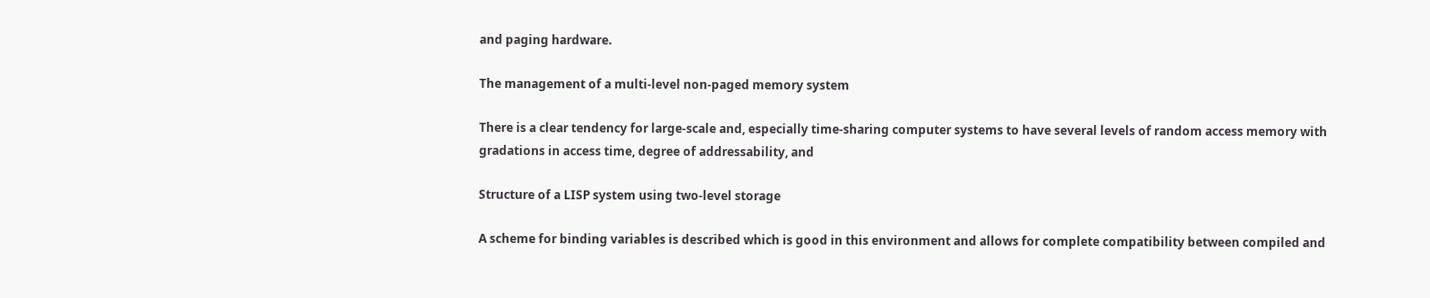and paging hardware.

The management of a multi-level non-paged memory system

There is a clear tendency for large-scale and, especially time-sharing computer systems to have several levels of random access memory with gradations in access time, degree of addressability, and

Structure of a LISP system using two-level storage

A scheme for binding variables is described which is good in this environment and allows for complete compatibility between compiled and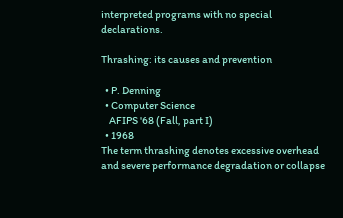interpreted programs with no special declarations.

Thrashing: its causes and prevention

  • P. Denning
  • Computer Science
    AFIPS '68 (Fall, part I)
  • 1968
The term thrashing denotes excessive overhead and severe performance degradation or collapse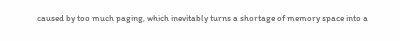caused by too much paging, which inevitably turns a shortage of memory space into a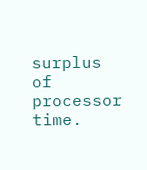surplus of processor time.